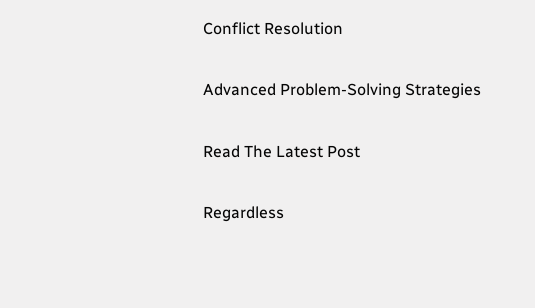Conflict Resolution

Advanced Problem-Solving Strategies

Read The Latest Post

Regardless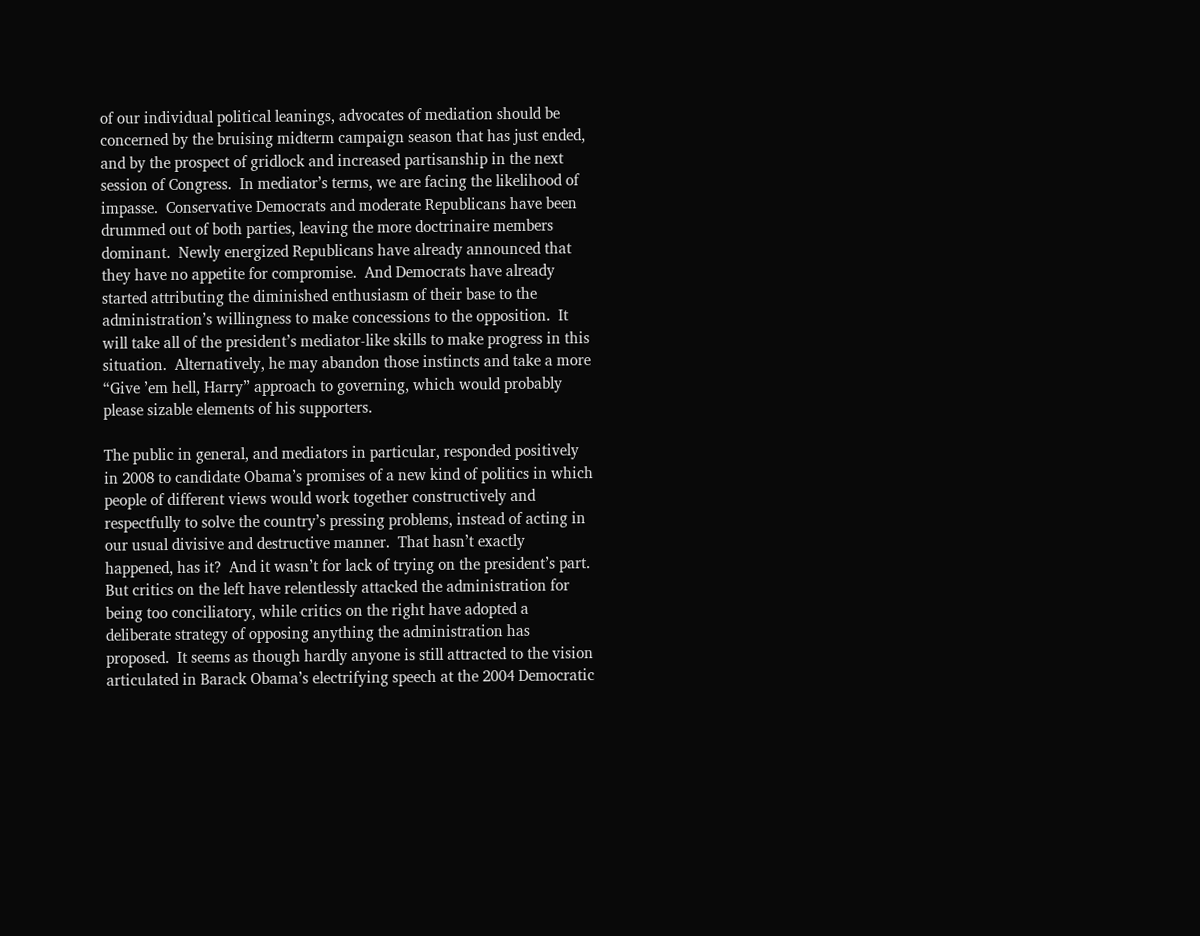of our individual political leanings, advocates of mediation should be concerned by the bruising midterm campaign season that has just ended, and by the prospect of gridlock and increased partisanship in the next session of Congress.  In mediator’s terms, we are facing the likelihood of impasse.  Conservative Democrats and moderate Republicans have been drummed out of both parties, leaving the more doctrinaire members dominant.  Newly energized Republicans have already announced that they have no appetite for compromise.  And Democrats have already started attributing the diminished enthusiasm of their base to the administration’s willingness to make concessions to the opposition.  It will take all of the president’s mediator-like skills to make progress in this situation.  Alternatively, he may abandon those instincts and take a more “Give ’em hell, Harry” approach to governing, which would probably please sizable elements of his supporters.

The public in general, and mediators in particular, responded positively in 2008 to candidate Obama’s promises of a new kind of politics in which people of different views would work together constructively and respectfully to solve the country’s pressing problems, instead of acting in our usual divisive and destructive manner.  That hasn’t exactly happened, has it?  And it wasn’t for lack of trying on the president’s part.  But critics on the left have relentlessly attacked the administration for being too conciliatory, while critics on the right have adopted a deliberate strategy of opposing anything the administration has proposed.  It seems as though hardly anyone is still attracted to the vision articulated in Barack Obama’s electrifying speech at the 2004 Democratic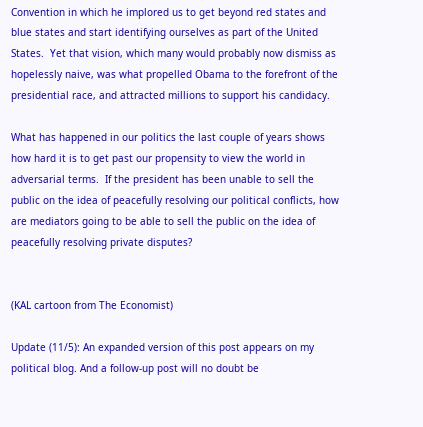Convention in which he implored us to get beyond red states and blue states and start identifying ourselves as part of the United States.  Yet that vision, which many would probably now dismiss as hopelessly naive, was what propelled Obama to the forefront of the presidential race, and attracted millions to support his candidacy.

What has happened in our politics the last couple of years shows how hard it is to get past our propensity to view the world in adversarial terms.  If the president has been unable to sell the public on the idea of peacefully resolving our political conflicts, how are mediators going to be able to sell the public on the idea of peacefully resolving private disputes?


(KAL cartoon from The Economist)

Update (11/5): An expanded version of this post appears on my political blog. And a follow-up post will no doubt be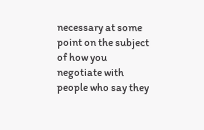necessary at some point on the subject of how you negotiate with people who say they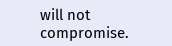will not compromise.